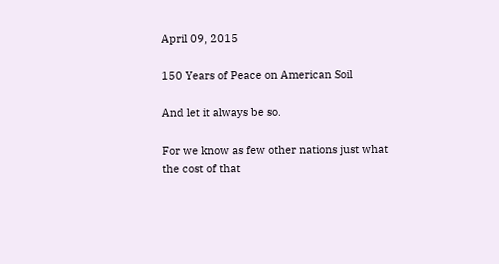April 09, 2015

150 Years of Peace on American Soil

And let it always be so.

For we know as few other nations just what the cost of that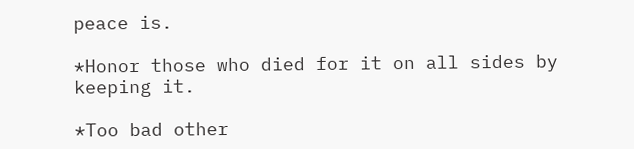peace is.

*Honor those who died for it on all sides by keeping it.

*Too bad other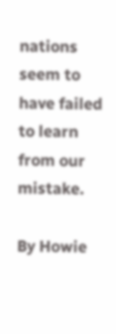nations seem to have failed to learn from our mistake.

By Howie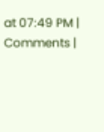at 07:49 PM | Comments |